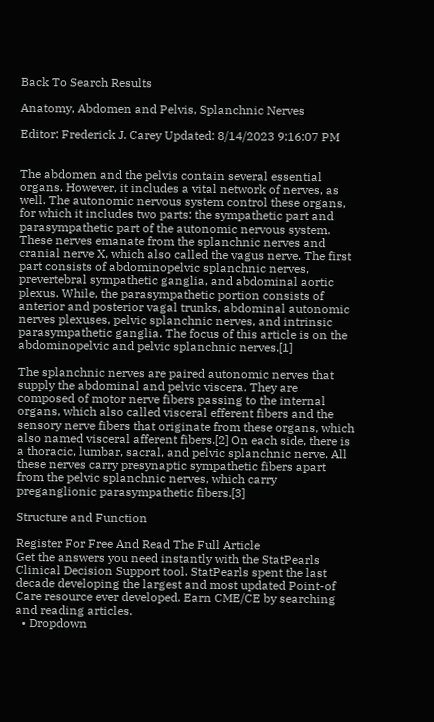Back To Search Results

Anatomy, Abdomen and Pelvis, Splanchnic Nerves

Editor: Frederick J. Carey Updated: 8/14/2023 9:16:07 PM


The abdomen and the pelvis contain several essential organs. However, it includes a vital network of nerves, as well. The autonomic nervous system control these organs, for which it includes two parts: the sympathetic part and parasympathetic part of the autonomic nervous system. These nerves emanate from the splanchnic nerves and cranial nerve X, which also called the vagus nerve. The first part consists of abdominopelvic splanchnic nerves, prevertebral sympathetic ganglia, and abdominal aortic plexus. While, the parasympathetic portion consists of anterior and posterior vagal trunks, abdominal autonomic nerves plexuses, pelvic splanchnic nerves, and intrinsic parasympathetic ganglia. The focus of this article is on the abdominopelvic and pelvic splanchnic nerves.[1]

The splanchnic nerves are paired autonomic nerves that supply the abdominal and pelvic viscera. They are composed of motor nerve fibers passing to the internal organs, which also called visceral efferent fibers and the sensory nerve fibers that originate from these organs, which also named visceral afferent fibers.[2] On each side, there is a thoracic, lumbar, sacral, and pelvic splanchnic nerve. All these nerves carry presynaptic sympathetic fibers apart from the pelvic splanchnic nerves, which carry preganglionic parasympathetic fibers.[3]

Structure and Function

Register For Free And Read The Full Article
Get the answers you need instantly with the StatPearls Clinical Decision Support tool. StatPearls spent the last decade developing the largest and most updated Point-of Care resource ever developed. Earn CME/CE by searching and reading articles.
  • Dropdown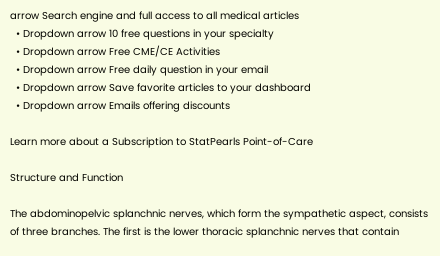arrow Search engine and full access to all medical articles
  • Dropdown arrow 10 free questions in your specialty
  • Dropdown arrow Free CME/CE Activities
  • Dropdown arrow Free daily question in your email
  • Dropdown arrow Save favorite articles to your dashboard
  • Dropdown arrow Emails offering discounts

Learn more about a Subscription to StatPearls Point-of-Care

Structure and Function

The abdominopelvic splanchnic nerves, which form the sympathetic aspect, consists of three branches. The first is the lower thoracic splanchnic nerves that contain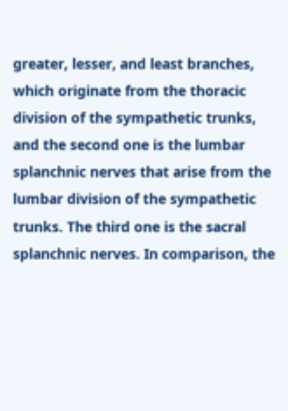greater, lesser, and least branches, which originate from the thoracic division of the sympathetic trunks, and the second one is the lumbar splanchnic nerves that arise from the lumbar division of the sympathetic trunks. The third one is the sacral splanchnic nerves. In comparison, the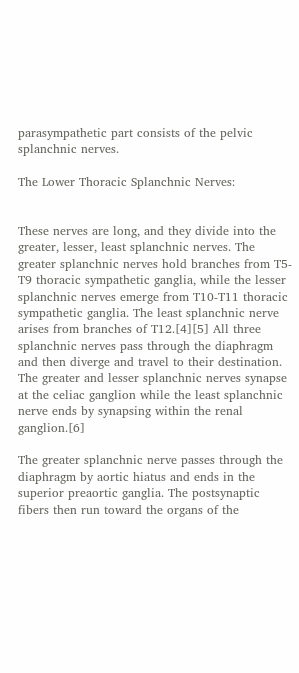parasympathetic part consists of the pelvic splanchnic nerves.

The Lower Thoracic Splanchnic Nerves:


These nerves are long, and they divide into the greater, lesser, least splanchnic nerves. The greater splanchnic nerves hold branches from T5-T9 thoracic sympathetic ganglia, while the lesser splanchnic nerves emerge from T10-T11 thoracic sympathetic ganglia. The least splanchnic nerve arises from branches of T12.[4][5] All three splanchnic nerves pass through the diaphragm and then diverge and travel to their destination. The greater and lesser splanchnic nerves synapse at the celiac ganglion while the least splanchnic nerve ends by synapsing within the renal ganglion.[6]

The greater splanchnic nerve passes through the diaphragm by aortic hiatus and ends in the superior preaortic ganglia. The postsynaptic fibers then run toward the organs of the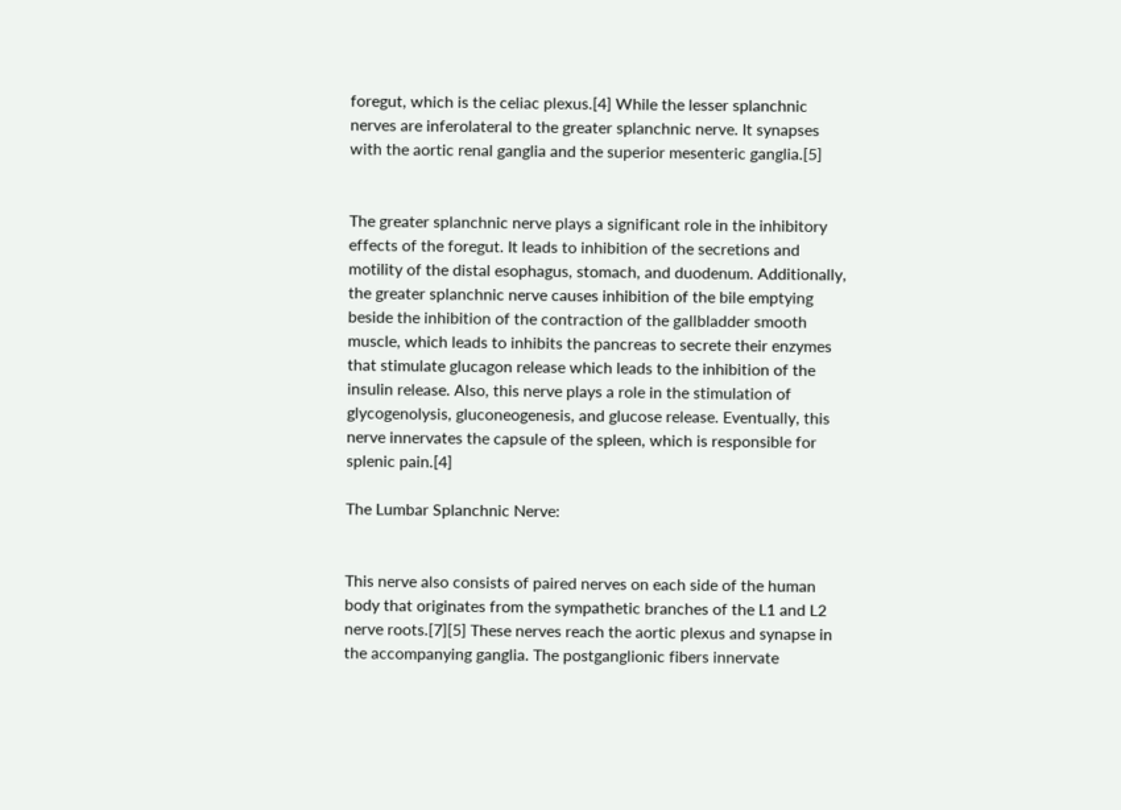foregut, which is the celiac plexus.[4] While the lesser splanchnic nerves are inferolateral to the greater splanchnic nerve. It synapses with the aortic renal ganglia and the superior mesenteric ganglia.[5]


The greater splanchnic nerve plays a significant role in the inhibitory effects of the foregut. It leads to inhibition of the secretions and motility of the distal esophagus, stomach, and duodenum. Additionally, the greater splanchnic nerve causes inhibition of the bile emptying beside the inhibition of the contraction of the gallbladder smooth muscle, which leads to inhibits the pancreas to secrete their enzymes that stimulate glucagon release which leads to the inhibition of the insulin release. Also, this nerve plays a role in the stimulation of glycogenolysis, gluconeogenesis, and glucose release. Eventually, this nerve innervates the capsule of the spleen, which is responsible for splenic pain.[4]

The Lumbar Splanchnic Nerve:


This nerve also consists of paired nerves on each side of the human body that originates from the sympathetic branches of the L1 and L2 nerve roots.[7][5] These nerves reach the aortic plexus and synapse in the accompanying ganglia. The postganglionic fibers innervate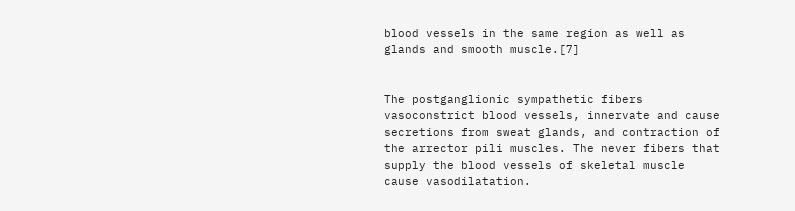blood vessels in the same region as well as glands and smooth muscle.[7]


The postganglionic sympathetic fibers vasoconstrict blood vessels, innervate and cause secretions from sweat glands, and contraction of the arrector pili muscles. The never fibers that supply the blood vessels of skeletal muscle cause vasodilatation.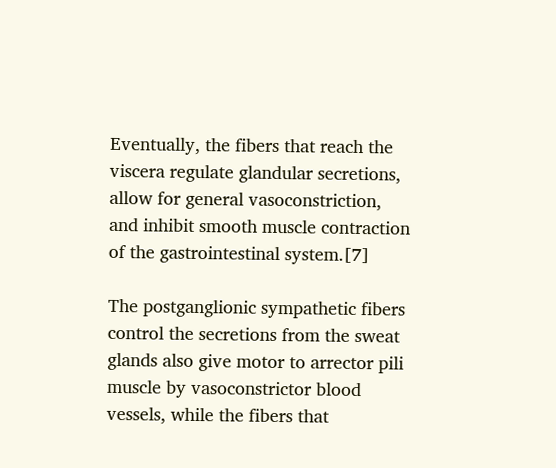Eventually, the fibers that reach the viscera regulate glandular secretions, allow for general vasoconstriction, and inhibit smooth muscle contraction of the gastrointestinal system.[7]

The postganglionic sympathetic fibers control the secretions from the sweat glands also give motor to arrector pili muscle by vasoconstrictor blood vessels, while the fibers that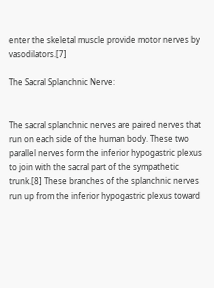enter the skeletal muscle provide motor nerves by vasodilators.[7]

The Sacral Splanchnic Nerve:


The sacral splanchnic nerves are paired nerves that run on each side of the human body. These two parallel nerves form the inferior hypogastric plexus to join with the sacral part of the sympathetic trunk.[8] These branches of the splanchnic nerves run up from the inferior hypogastric plexus toward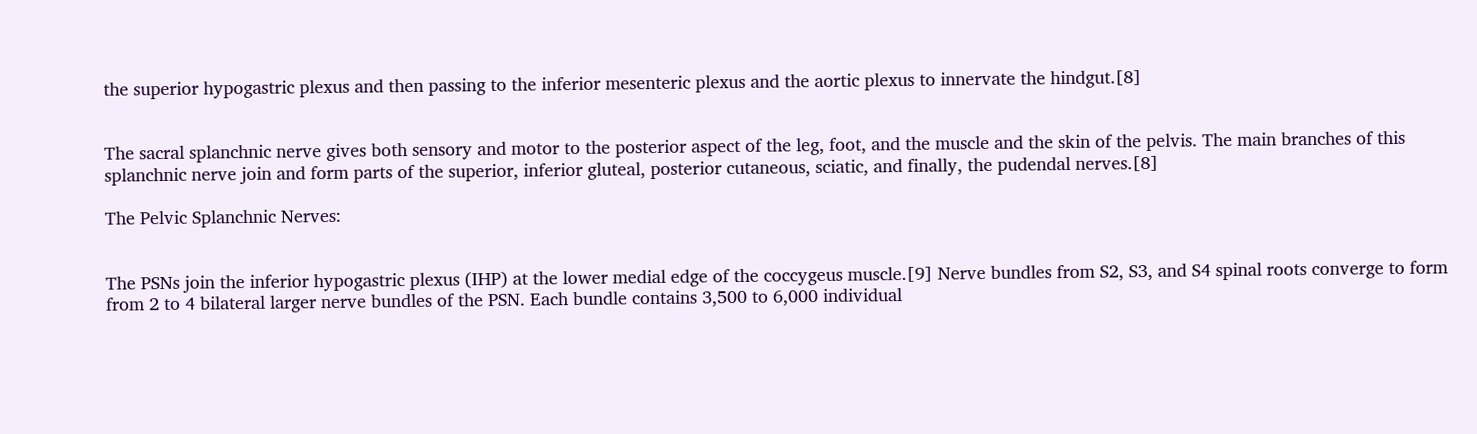the superior hypogastric plexus and then passing to the inferior mesenteric plexus and the aortic plexus to innervate the hindgut.[8]


The sacral splanchnic nerve gives both sensory and motor to the posterior aspect of the leg, foot, and the muscle and the skin of the pelvis. The main branches of this splanchnic nerve join and form parts of the superior, inferior gluteal, posterior cutaneous, sciatic, and finally, the pudendal nerves.[8]

The Pelvic Splanchnic Nerves:


The PSNs join the inferior hypogastric plexus (IHP) at the lower medial edge of the coccygeus muscle.[9] Nerve bundles from S2, S3, and S4 spinal roots converge to form from 2 to 4 bilateral larger nerve bundles of the PSN. Each bundle contains 3,500 to 6,000 individual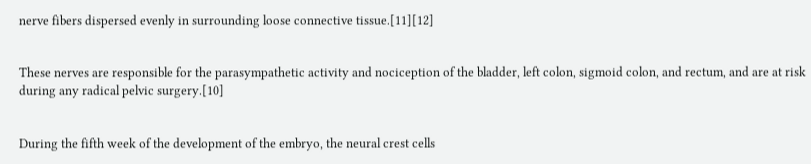nerve fibers dispersed evenly in surrounding loose connective tissue.[11][12]


These nerves are responsible for the parasympathetic activity and nociception of the bladder, left colon, sigmoid colon, and rectum, and are at risk during any radical pelvic surgery.[10]


During the fifth week of the development of the embryo, the neural crest cells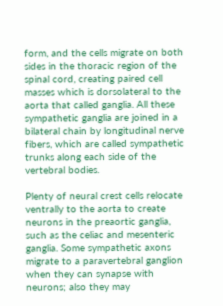form, and the cells migrate on both sides in the thoracic region of the spinal cord, creating paired cell masses which is dorsolateral to the aorta that called ganglia. All these sympathetic ganglia are joined in a bilateral chain by longitudinal nerve fibers, which are called sympathetic trunks along each side of the vertebral bodies.

Plenty of neural crest cells relocate ventrally to the aorta to create neurons in the preaortic ganglia, such as the celiac and mesenteric ganglia. Some sympathetic axons migrate to a paravertebral ganglion when they can synapse with neurons; also they may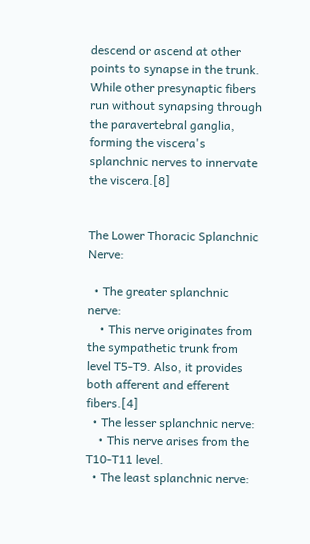descend or ascend at other points to synapse in the trunk. While other presynaptic fibers run without synapsing through the paravertebral ganglia, forming the viscera's splanchnic nerves to innervate the viscera.[8]


The Lower Thoracic Splanchnic Nerve:

  • The greater splanchnic nerve:
    • This nerve originates from the sympathetic trunk from level T5-T9. Also, it provides both afferent and efferent fibers.[4]
  • The lesser splanchnic nerve:
    • This nerve arises from the T10-T11 level.
  • The least splanchnic nerve: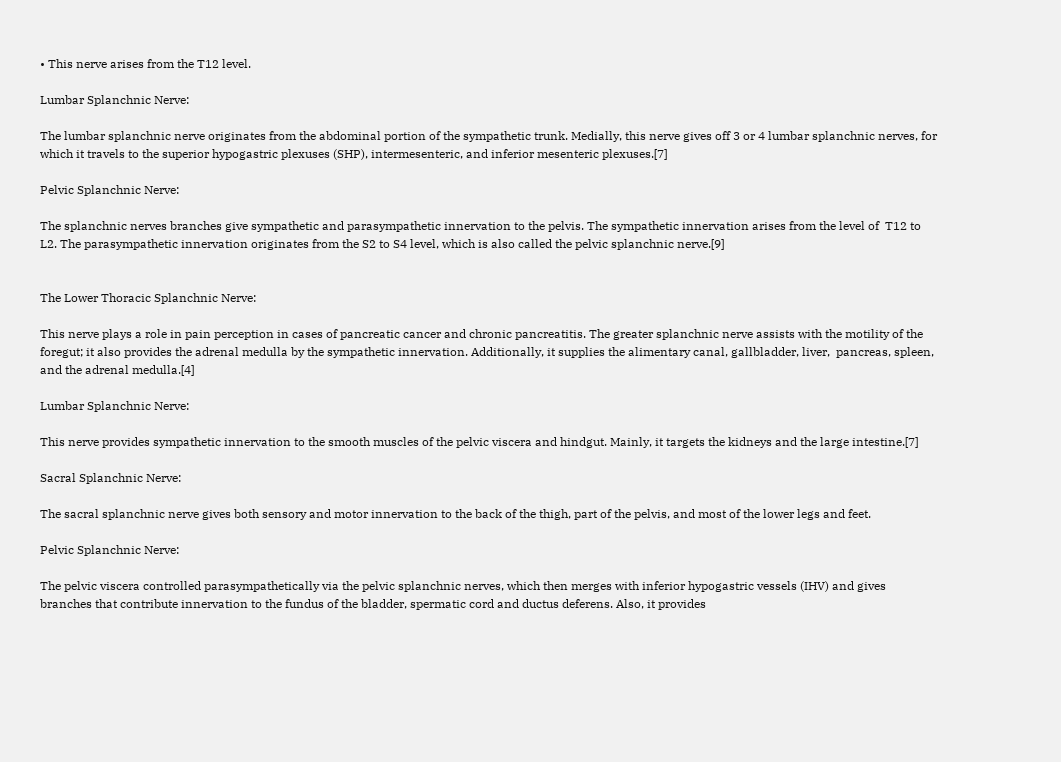• This nerve arises from the T12 level.

Lumbar Splanchnic Nerve:

The lumbar splanchnic nerve originates from the abdominal portion of the sympathetic trunk. Medially, this nerve gives off 3 or 4 lumbar splanchnic nerves, for which it travels to the superior hypogastric plexuses (SHP), intermesenteric, and inferior mesenteric plexuses.[7]

Pelvic Splanchnic Nerve:

The splanchnic nerves branches give sympathetic and parasympathetic innervation to the pelvis. The sympathetic innervation arises from the level of  T12 to L2. The parasympathetic innervation originates from the S2 to S4 level, which is also called the pelvic splanchnic nerve.[9]


The Lower Thoracic Splanchnic Nerve:

This nerve plays a role in pain perception in cases of pancreatic cancer and chronic pancreatitis. The greater splanchnic nerve assists with the motility of the foregut; it also provides the adrenal medulla by the sympathetic innervation. Additionally, it supplies the alimentary canal, gallbladder, liver,  pancreas, spleen, and the adrenal medulla.[4]

Lumbar Splanchnic Nerve:

This nerve provides sympathetic innervation to the smooth muscles of the pelvic viscera and hindgut. Mainly, it targets the kidneys and the large intestine.[7]

Sacral Splanchnic Nerve:

The sacral splanchnic nerve gives both sensory and motor innervation to the back of the thigh, part of the pelvis, and most of the lower legs and feet.

Pelvic Splanchnic Nerve:

The pelvic viscera controlled parasympathetically via the pelvic splanchnic nerves, which then merges with inferior hypogastric vessels (IHV) and gives branches that contribute innervation to the fundus of the bladder, spermatic cord and ductus deferens. Also, it provides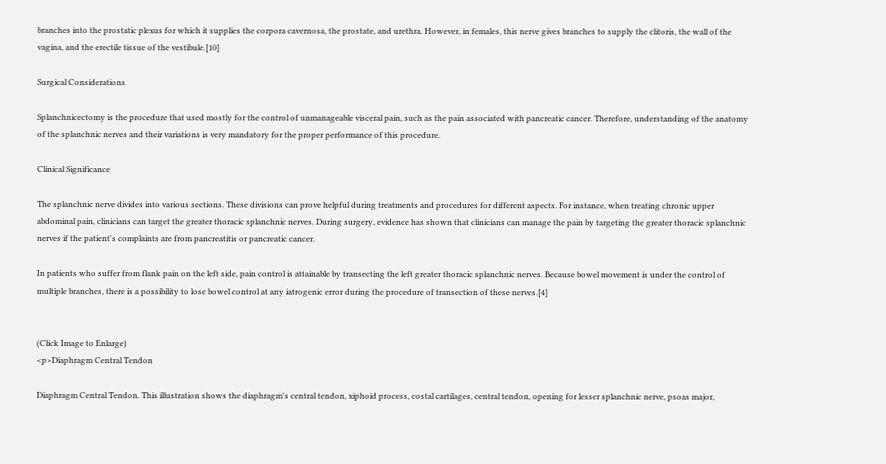branches into the prostatic plexus for which it supplies the corpora cavernosa, the prostate, and urethra. However, in females, this nerve gives branches to supply the clitoris, the wall of the vagina, and the erectile tissue of the vestibule.[10]

Surgical Considerations

Splanchnicectomy is the procedure that used mostly for the control of unmanageable visceral pain, such as the pain associated with pancreatic cancer. Therefore, understanding of the anatomy of the splanchnic nerves and their variations is very mandatory for the proper performance of this procedure.

Clinical Significance

The splanchnic nerve divides into various sections. These divisions can prove helpful during treatments and procedures for different aspects. For instance, when treating chronic upper abdominal pain, clinicians can target the greater thoracic splanchnic nerves. During surgery, evidence has shown that clinicians can manage the pain by targeting the greater thoracic splanchnic nerves if the patient's complaints are from pancreatitis or pancreatic cancer.

In patients who suffer from flank pain on the left side, pain control is attainable by transecting the left greater thoracic splanchnic nerves. Because bowel movement is under the control of multiple branches, there is a possibility to lose bowel control at any iatrogenic error during the procedure of transection of these nerves.[4]


(Click Image to Enlarge)
<p>Diaphragm Central Tendon

Diaphragm Central Tendon. This illustration shows the diaphragm's central tendon, xiphoid process, costal cartilages, central tendon, opening for lesser splanchnic nerve, psoas major,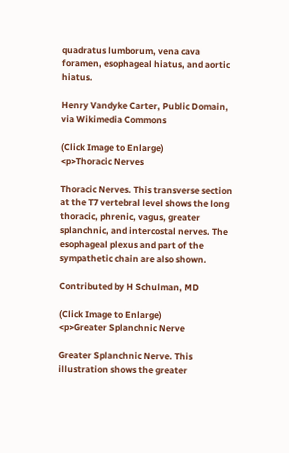quadratus lumborum, vena cava foramen, esophageal hiatus, and aortic hiatus.

Henry Vandyke Carter, Public Domain, via Wikimedia Commons

(Click Image to Enlarge)
<p>Thoracic Nerves

Thoracic Nerves. This transverse section at the T7 vertebral level shows the long thoracic, phrenic, vagus, greater splanchnic, and intercostal nerves. The esophageal plexus and part of the sympathetic chain are also shown.

Contributed by H Schulman, MD

(Click Image to Enlarge)
<p>Greater Splanchnic Nerve

Greater Splanchnic Nerve. This illustration shows the greater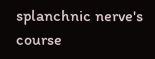splanchnic nerve's course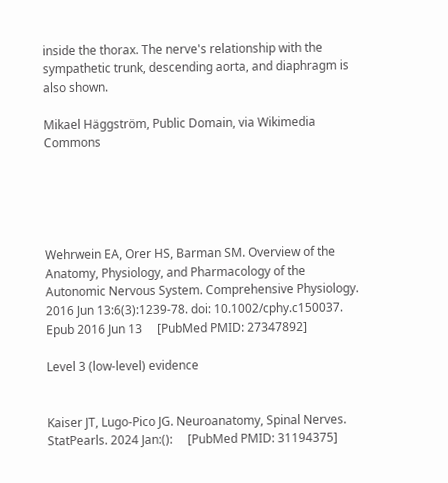inside the thorax. The nerve's relationship with the sympathetic trunk, descending aorta, and diaphragm is also shown.

Mikael Häggström, Public Domain, via Wikimedia Commons





Wehrwein EA, Orer HS, Barman SM. Overview of the Anatomy, Physiology, and Pharmacology of the Autonomic Nervous System. Comprehensive Physiology. 2016 Jun 13:6(3):1239-78. doi: 10.1002/cphy.c150037. Epub 2016 Jun 13     [PubMed PMID: 27347892]

Level 3 (low-level) evidence


Kaiser JT, Lugo-Pico JG. Neuroanatomy, Spinal Nerves. StatPearls. 2024 Jan:():     [PubMed PMID: 31194375]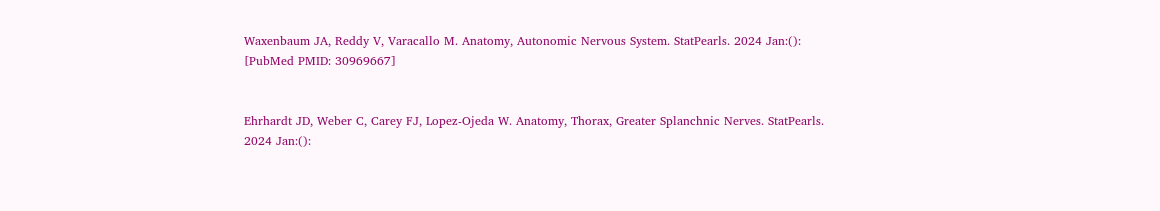Waxenbaum JA, Reddy V, Varacallo M. Anatomy, Autonomic Nervous System. StatPearls. 2024 Jan:():     [PubMed PMID: 30969667]


Ehrhardt JD, Weber C, Carey FJ, Lopez-Ojeda W. Anatomy, Thorax, Greater Splanchnic Nerves. StatPearls. 2024 Jan:():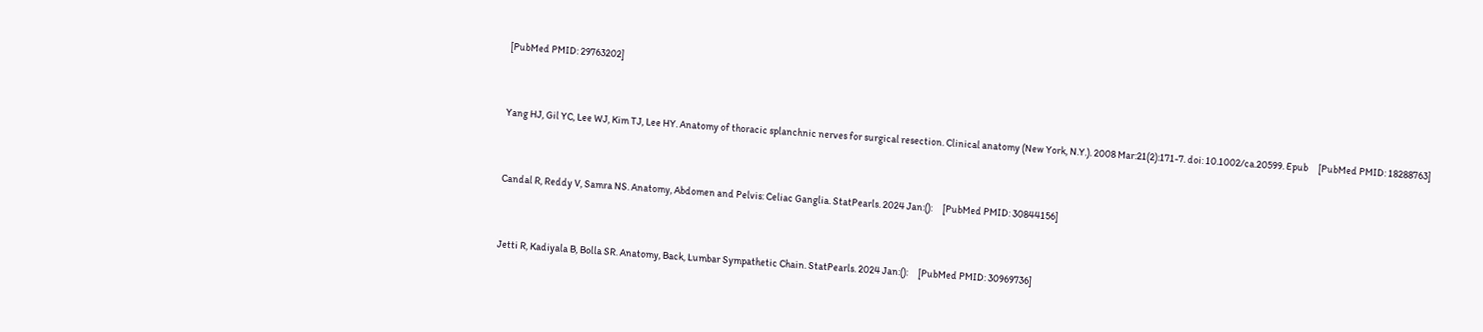[PubMed PMID: 29763202]


Yang HJ, Gil YC, Lee WJ, Kim TJ, Lee HY. Anatomy of thoracic splanchnic nerves for surgical resection. Clinical anatomy (New York, N.Y.). 2008 Mar:21(2):171-7. doi: 10.1002/ca.20599. Epub     [PubMed PMID: 18288763]


Candal R, Reddy V, Samra NS. Anatomy, Abdomen and Pelvis: Celiac Ganglia. StatPearls. 2024 Jan:():     [PubMed PMID: 30844156]


Jetti R, Kadiyala B, Bolla SR. Anatomy, Back, Lumbar Sympathetic Chain. StatPearls. 2024 Jan:():     [PubMed PMID: 30969736]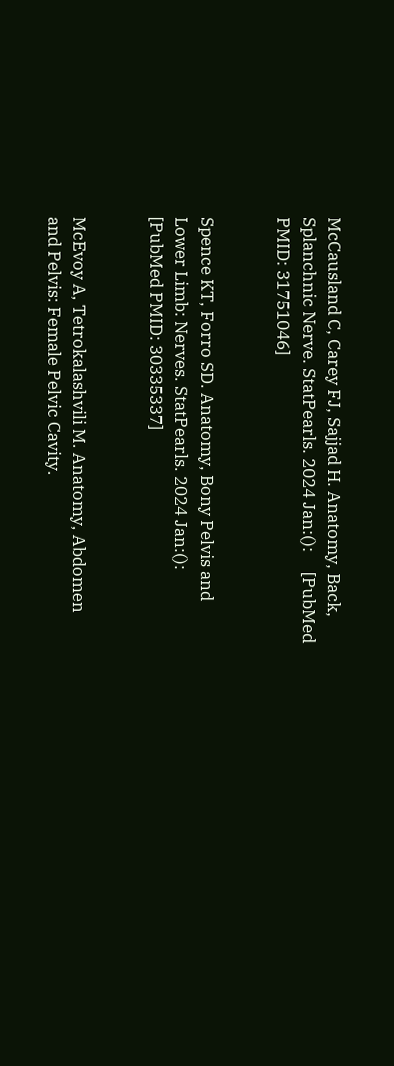McCausland C, Carey FJ, Sajjad H. Anatomy, Back, Splanchnic Nerve. StatPearls. 2024 Jan:():     [PubMed PMID: 31751046]


Spence KT, Forro SD. Anatomy, Bony Pelvis and Lower Limb: Nerves. StatPearls. 2024 Jan:():     [PubMed PMID: 30335337]


McEvoy A, Tetrokalashvili M. Anatomy, Abdomen and Pelvis: Female Pelvic Cavity.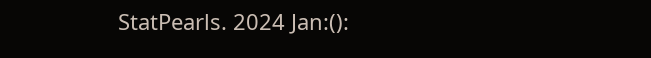StatPearls. 2024 Jan:():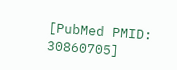[PubMed PMID: 30860705]